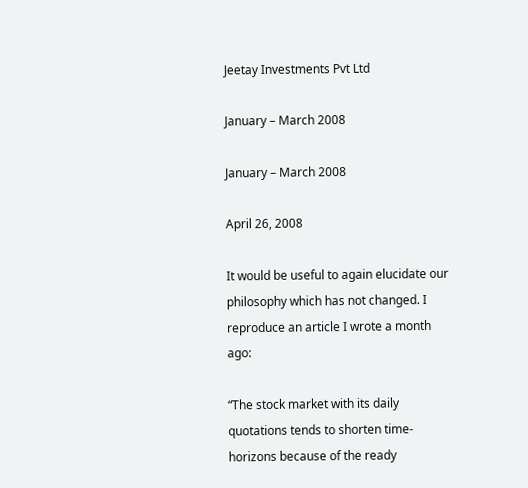Jeetay Investments Pvt Ltd

January – March 2008

January – March 2008

April 26, 2008

It would be useful to again elucidate our philosophy which has not changed. I reproduce an article I wrote a month ago:

“The stock market with its daily quotations tends to shorten time-horizons because of the ready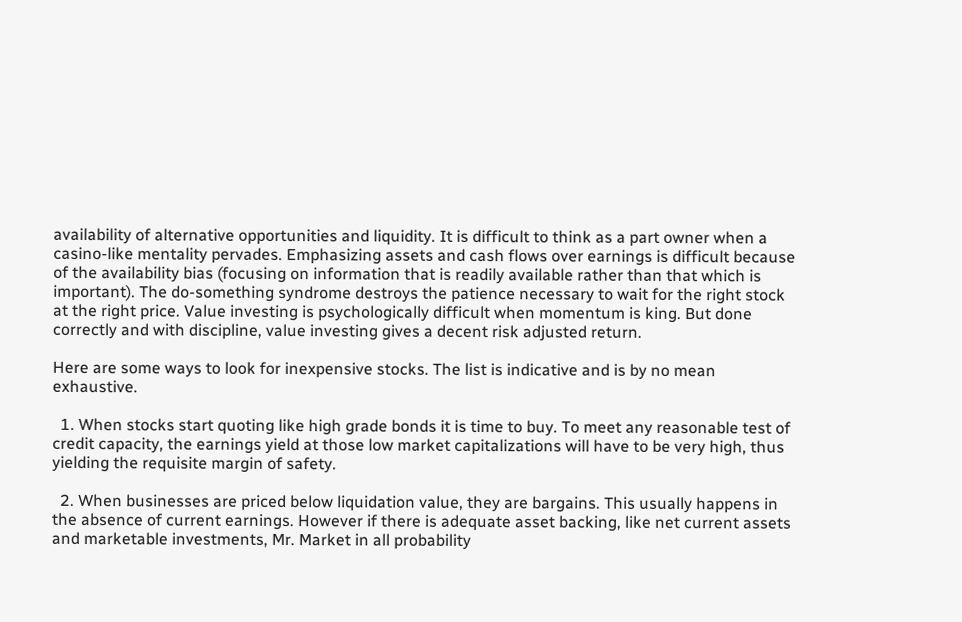availability of alternative opportunities and liquidity. It is difficult to think as a part owner when a casino-like mentality pervades. Emphasizing assets and cash flows over earnings is difficult because of the availability bias (focusing on information that is readily available rather than that which is important). The do-something syndrome destroys the patience necessary to wait for the right stock at the right price. Value investing is psychologically difficult when momentum is king. But done correctly and with discipline, value investing gives a decent risk adjusted return.

Here are some ways to look for inexpensive stocks. The list is indicative and is by no mean exhaustive.

  1. When stocks start quoting like high grade bonds it is time to buy. To meet any reasonable test of credit capacity, the earnings yield at those low market capitalizations will have to be very high, thus yielding the requisite margin of safety.

  2. When businesses are priced below liquidation value, they are bargains. This usually happens in the absence of current earnings. However if there is adequate asset backing, like net current assets and marketable investments, Mr. Market in all probability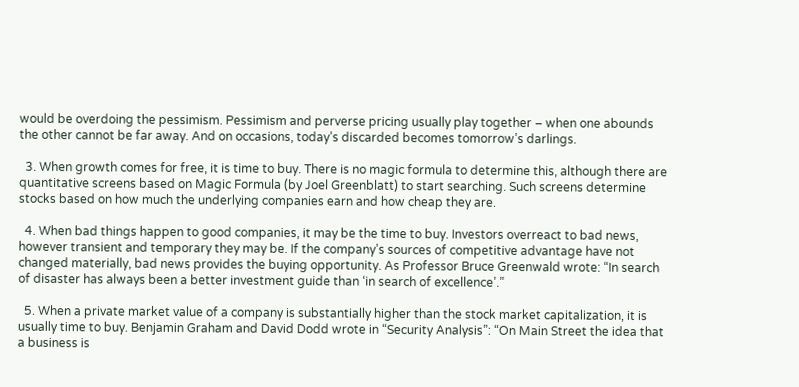would be overdoing the pessimism. Pessimism and perverse pricing usually play together – when one abounds the other cannot be far away. And on occasions, today’s discarded becomes tomorrow’s darlings.

  3. When growth comes for free, it is time to buy. There is no magic formula to determine this, although there are quantitative screens based on Magic Formula (by Joel Greenblatt) to start searching. Such screens determine stocks based on how much the underlying companies earn and how cheap they are.

  4. When bad things happen to good companies, it may be the time to buy. Investors overreact to bad news, however transient and temporary they may be. If the company’s sources of competitive advantage have not changed materially, bad news provides the buying opportunity. As Professor Bruce Greenwald wrote: “In search of disaster has always been a better investment guide than ‘in search of excellence’.”

  5. When a private market value of a company is substantially higher than the stock market capitalization, it is usually time to buy. Benjamin Graham and David Dodd wrote in “Security Analysis”: “On Main Street the idea that a business is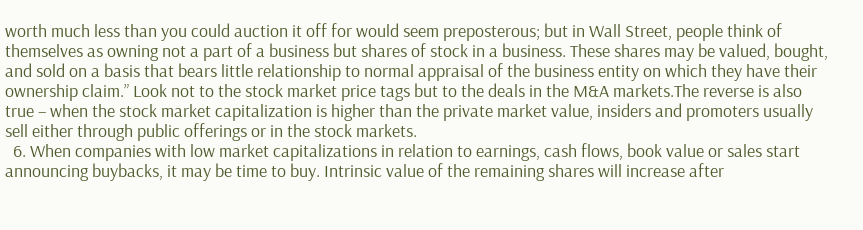worth much less than you could auction it off for would seem preposterous; but in Wall Street, people think of themselves as owning not a part of a business but shares of stock in a business. These shares may be valued, bought, and sold on a basis that bears little relationship to normal appraisal of the business entity on which they have their ownership claim.” Look not to the stock market price tags but to the deals in the M&A markets.The reverse is also true – when the stock market capitalization is higher than the private market value, insiders and promoters usually sell either through public offerings or in the stock markets.
  6. When companies with low market capitalizations in relation to earnings, cash flows, book value or sales start announcing buybacks, it may be time to buy. Intrinsic value of the remaining shares will increase after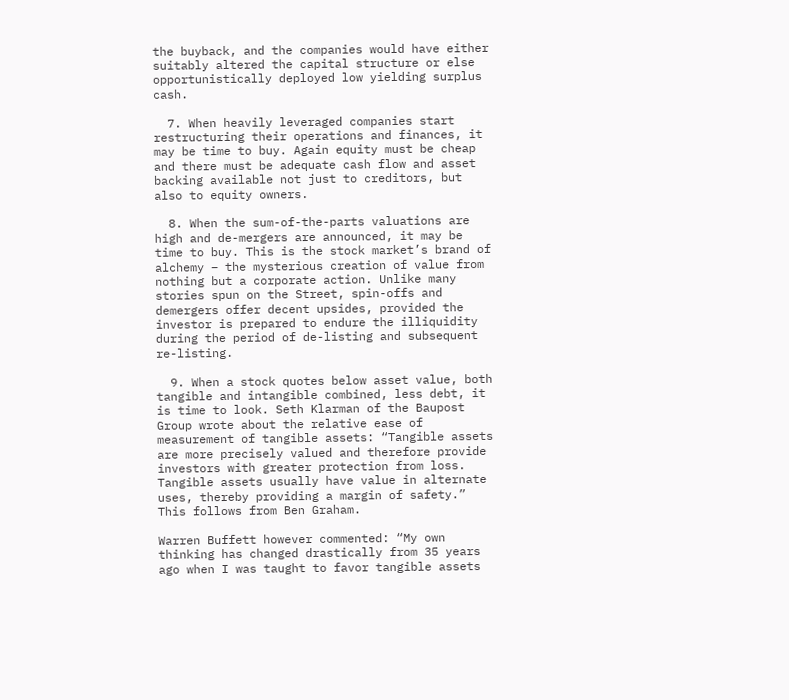the buyback, and the companies would have either suitably altered the capital structure or else opportunistically deployed low yielding surplus cash.

  7. When heavily leveraged companies start restructuring their operations and finances, it may be time to buy. Again equity must be cheap and there must be adequate cash flow and asset backing available not just to creditors, but also to equity owners.

  8. When the sum-of-the-parts valuations are high and de-mergers are announced, it may be time to buy. This is the stock market’s brand of alchemy – the mysterious creation of value from nothing but a corporate action. Unlike many stories spun on the Street, spin-offs and demergers offer decent upsides, provided the investor is prepared to endure the illiquidity during the period of de-listing and subsequent re-listing.

  9. When a stock quotes below asset value, both tangible and intangible combined, less debt, it is time to look. Seth Klarman of the Baupost Group wrote about the relative ease of measurement of tangible assets: “Tangible assets are more precisely valued and therefore provide investors with greater protection from loss. Tangible assets usually have value in alternate uses, thereby providing a margin of safety.” This follows from Ben Graham.

Warren Buffett however commented: “My own thinking has changed drastically from 35 years ago when I was taught to favor tangible assets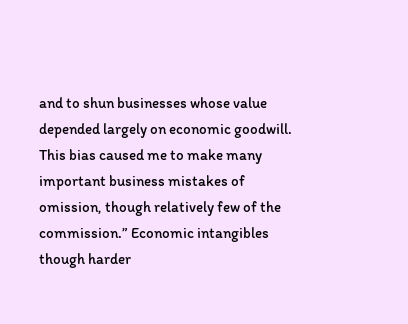and to shun businesses whose value depended largely on economic goodwill. This bias caused me to make many important business mistakes of omission, though relatively few of the commission.” Economic intangibles though harder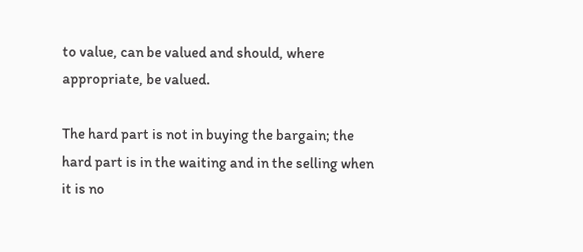to value, can be valued and should, where appropriate, be valued.

The hard part is not in buying the bargain; the hard part is in the waiting and in the selling when it is no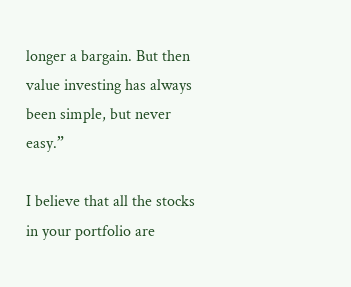longer a bargain. But then value investing has always been simple, but never easy.”

I believe that all the stocks in your portfolio are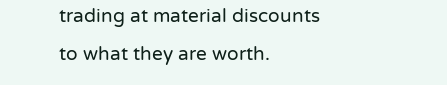trading at material discounts to what they are worth.